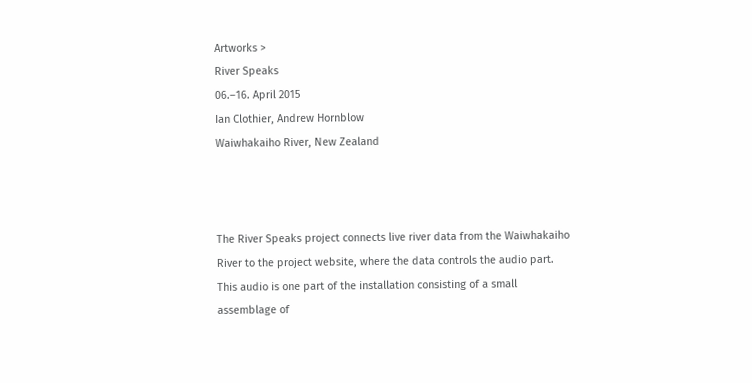Artworks >
River Speaks
06.–16. April 2015
Ian Clothier, Andrew Hornblow
Waiwhakaiho River, New Zealand



The River Speaks project connects live river data from the Waiwhakaiho River to the project website, where the data controls the audio part. This audio is one part of the installation consisting of a small assemblage of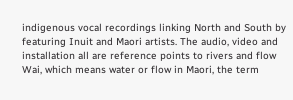indigenous vocal recordings linking North and South by featuring Inuit and Maori artists. The audio, video and installation all are reference points to rivers and flow Wai, which means water or flow in Maori, the term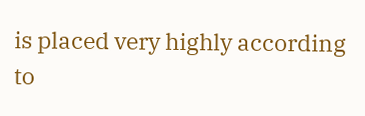is placed very highly according to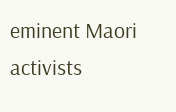eminent Maori activists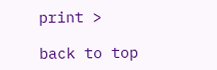print >

back to top